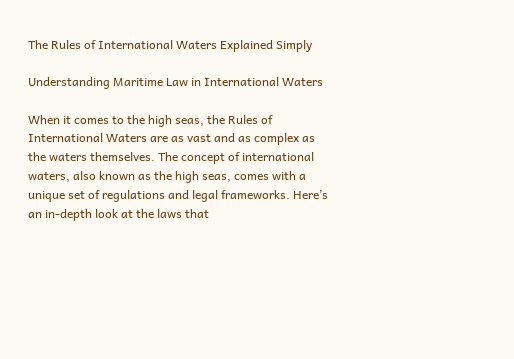The Rules of International Waters Explained Simply

Understanding Maritime Law in International Waters

When it comes to the high seas, the Rules of International Waters are as vast and as complex as the waters themselves. The concept of international waters, also known as the high seas, comes with a unique set of regulations and legal frameworks. Here’s an in-depth look at the laws that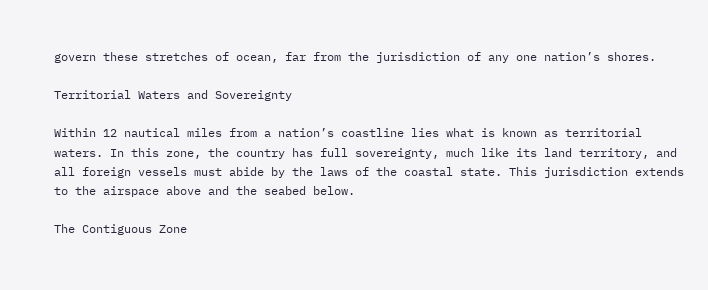govern these stretches of ocean, far from the jurisdiction of any one nation’s shores.

Territorial Waters and Sovereignty

Within 12 nautical miles from a nation’s coastline lies what is known as territorial waters. In this zone, the country has full sovereignty, much like its land territory, and all foreign vessels must abide by the laws of the coastal state. This jurisdiction extends to the airspace above and the seabed below.

The Contiguous Zone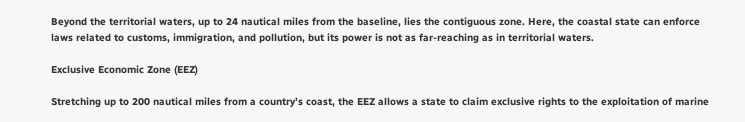Beyond the territorial waters, up to 24 nautical miles from the baseline, lies the contiguous zone. Here, the coastal state can enforce laws related to customs, immigration, and pollution, but its power is not as far-reaching as in territorial waters.

Exclusive Economic Zone (EEZ)

Stretching up to 200 nautical miles from a country’s coast, the EEZ allows a state to claim exclusive rights to the exploitation of marine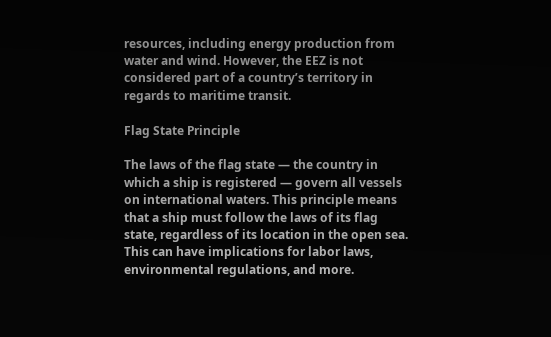resources, including energy production from water and wind. However, the EEZ is not considered part of a country’s territory in regards to maritime transit.

Flag State Principle

The laws of the flag state — the country in which a ship is registered — govern all vessels on international waters. This principle means that a ship must follow the laws of its flag state, regardless of its location in the open sea. This can have implications for labor laws, environmental regulations, and more.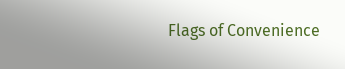Flags of Convenience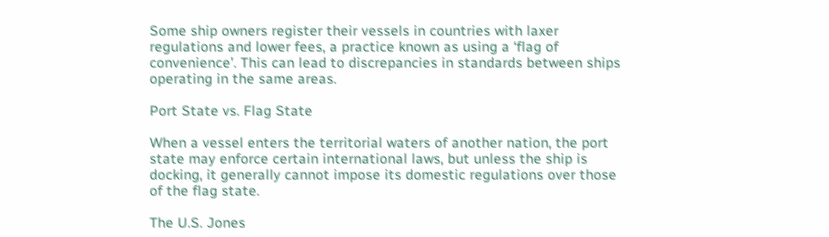Some ship owners register their vessels in countries with laxer regulations and lower fees, a practice known as using a ‘flag of convenience’. This can lead to discrepancies in standards between ships operating in the same areas.

Port State vs. Flag State

When a vessel enters the territorial waters of another nation, the port state may enforce certain international laws, but unless the ship is docking, it generally cannot impose its domestic regulations over those of the flag state.

The U.S. Jones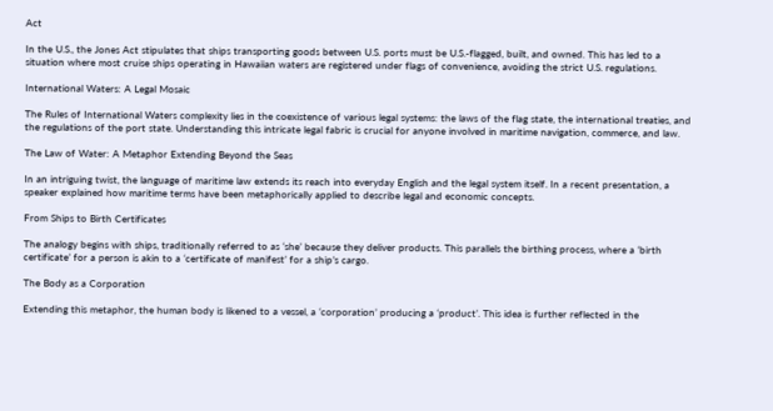Act

In the U.S., the Jones Act stipulates that ships transporting goods between U.S. ports must be U.S.-flagged, built, and owned. This has led to a situation where most cruise ships operating in Hawaiian waters are registered under flags of convenience, avoiding the strict U.S. regulations.

International Waters: A Legal Mosaic

The Rules of International Waters complexity lies in the coexistence of various legal systems: the laws of the flag state, the international treaties, and the regulations of the port state. Understanding this intricate legal fabric is crucial for anyone involved in maritime navigation, commerce, and law.

The Law of Water: A Metaphor Extending Beyond the Seas

In an intriguing twist, the language of maritime law extends its reach into everyday English and the legal system itself. In a recent presentation, a speaker explained how maritime terms have been metaphorically applied to describe legal and economic concepts.

From Ships to Birth Certificates

The analogy begins with ships, traditionally referred to as ‘she’ because they deliver products. This parallels the birthing process, where a ‘birth certificate’ for a person is akin to a ‘certificate of manifest’ for a ship’s cargo.

The Body as a Corporation

Extending this metaphor, the human body is likened to a vessel, a ‘corporation’ producing a ‘product’. This idea is further reflected in the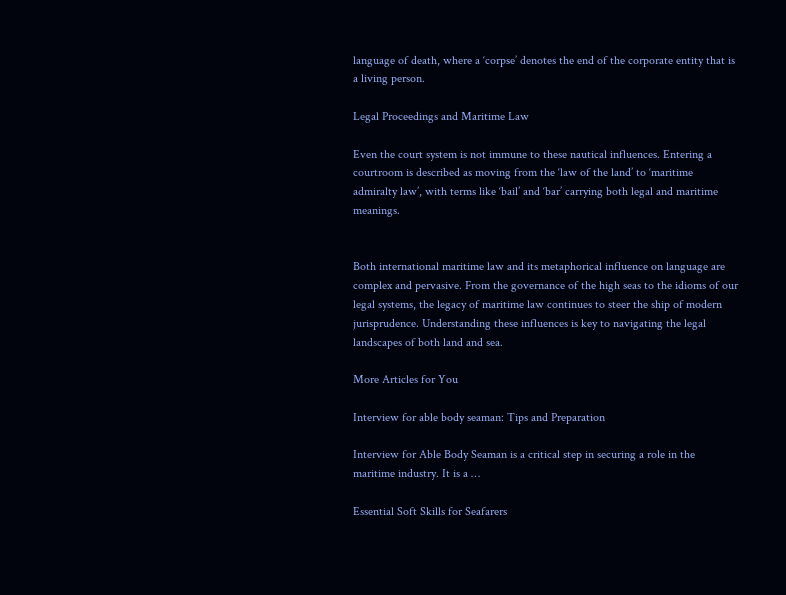language of death, where a ‘corpse’ denotes the end of the corporate entity that is a living person.

Legal Proceedings and Maritime Law

Even the court system is not immune to these nautical influences. Entering a courtroom is described as moving from the ‘law of the land’ to ‘maritime admiralty law’, with terms like ‘bail’ and ‘bar’ carrying both legal and maritime meanings.


Both international maritime law and its metaphorical influence on language are complex and pervasive. From the governance of the high seas to the idioms of our legal systems, the legacy of maritime law continues to steer the ship of modern jurisprudence. Understanding these influences is key to navigating the legal landscapes of both land and sea.

More Articles for You

Interview for able body seaman: Tips and Preparation

Interview for Able Body Seaman is a critical step in securing a role in the maritime industry. It is a …

Essential Soft Skills for Seafarers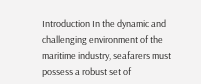Introduction In the dynamic and challenging environment of the maritime industry, seafarers must possess a robust set of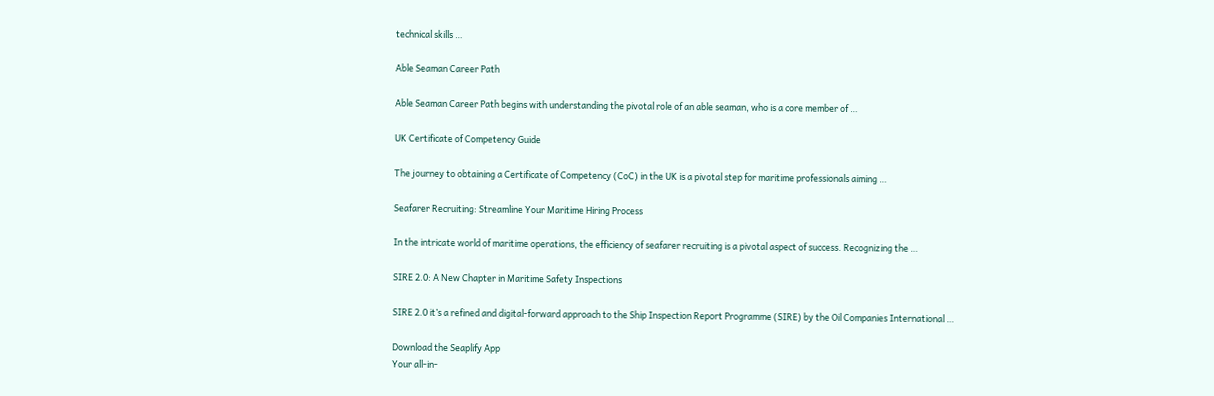technical skills …

Able Seaman Career Path

Able Seaman Career Path begins with understanding the pivotal role of an able seaman, who is a core member of …

UK Certificate of Competency Guide

The journey to obtaining a Certificate of Competency (CoC) in the UK is a pivotal step for maritime professionals aiming …

Seafarer Recruiting: Streamline Your Maritime Hiring Process

In the intricate world of maritime operations, the efficiency of seafarer recruiting is a pivotal aspect of success. Recognizing the …

SIRE 2.0: A New Chapter in Maritime Safety Inspections

SIRE 2.0 it’s a refined and digital-forward approach to the Ship Inspection Report Programme (SIRE) by the Oil Companies International …

Download the Seaplify App
Your all-in-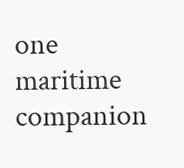one maritime companion